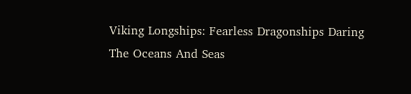Viking Longships: Fearless Dragonships Daring The Oceans And Seas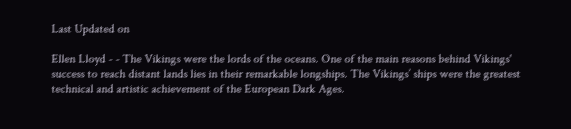Last Updated on

Ellen Lloyd - - The Vikings were the lords of the oceans. One of the main reasons behind Vikings' success to reach distant lands lies in their remarkable longships. The Vikings’ ships were the greatest technical and artistic achievement of the European Dark Ages.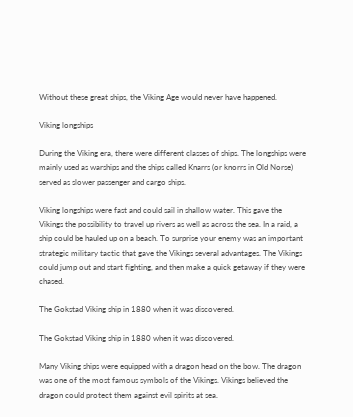Without these great ships, the Viking Age would never have happened.

Viking longships

During the Viking era, there were different classes of ships. The longships were mainly used as warships and the ships called Knarrs (or knorrs in Old Norse) served as slower passenger and cargo ships.

Viking longships were fast and could sail in shallow water. This gave the Vikings the possibility to travel up rivers as well as across the sea. In a raid, a ship could be hauled up on a beach. To surprise your enemy was an important strategic military tactic that gave the Vikings several advantages. The Vikings could jump out and start fighting, and then make a quick getaway if they were chased.

The Gokstad Viking ship in 1880 when it was discovered.

The Gokstad Viking ship in 1880 when it was discovered.

Many Viking ships were equipped with a dragon head on the bow. The dragon was one of the most famous symbols of the Vikings. Vikings believed the dragon could protect them against evil spirits at sea.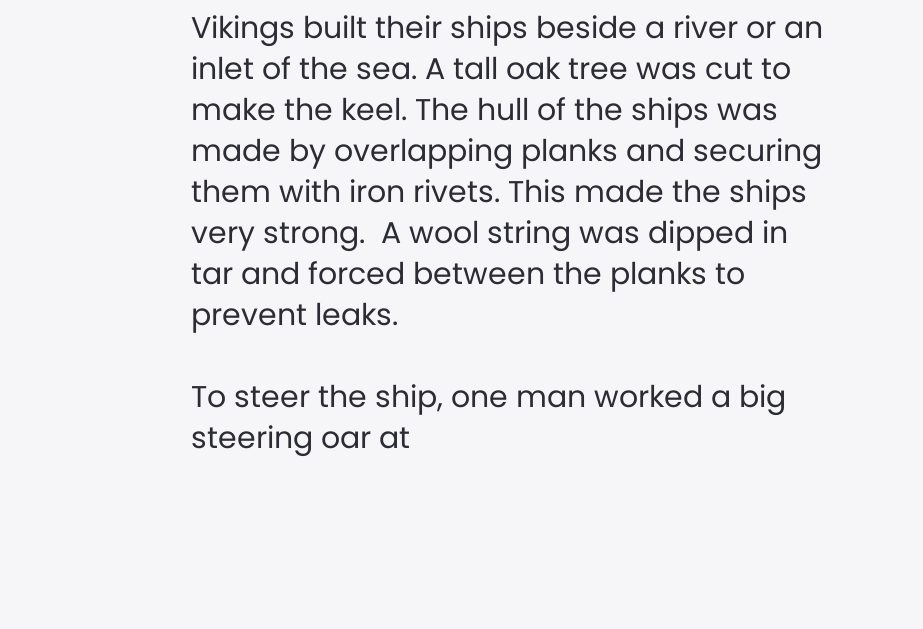Vikings built their ships beside a river or an inlet of the sea. A tall oak tree was cut to make the keel. The hull of the ships was made by overlapping planks and securing them with iron rivets. This made the ships very strong.  A wool string was dipped in tar and forced between the planks to prevent leaks.

To steer the ship, one man worked a big steering oar at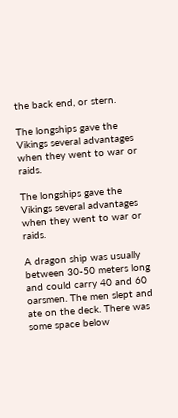the back end, or stern.

The longships gave the Vikings several advantages when they went to war or raids.

The longships gave the Vikings several advantages when they went to war or raids.

A dragon ship was usually between 30-50 meters long and could carry 40 and 60 oarsmen. The men slept and ate on the deck. There was some space below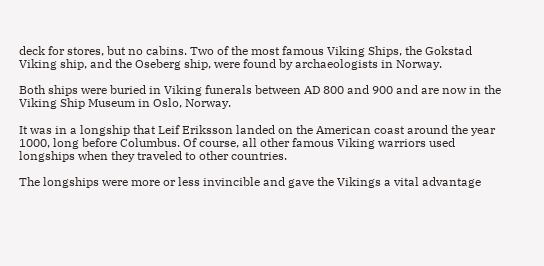deck for stores, but no cabins. Two of the most famous Viking Ships, the Gokstad Viking ship, and the Oseberg ship, were found by archaeologists in Norway.

Both ships were buried in Viking funerals between AD 800 and 900 and are now in the Viking Ship Museum in Oslo, Norway.

It was in a longship that Leif Eriksson landed on the American coast around the year 1000, long before Columbus. Of course, all other famous Viking warriors used longships when they traveled to other countries.

The longships were more or less invincible and gave the Vikings a vital advantage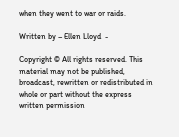when they went to war or raids.

Written by – Ellen Lloyd  -

Copyright © All rights reserved. This material may not be published, broadcast, rewritten or redistributed in whole or part without the express written permission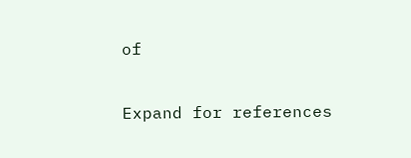of

Expand for references